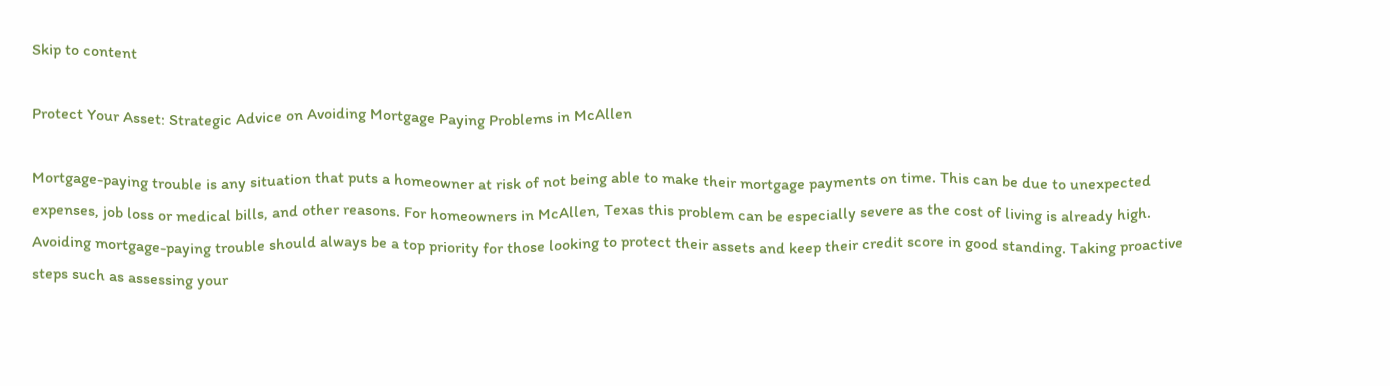Skip to content

Protect Your Asset: Strategic Advice on Avoiding Mortgage Paying Problems in McAllen

Mortgage-paying trouble is any situation that puts a homeowner at risk of not being able to make their mortgage payments on time. This can be due to unexpected expenses, job loss or medical bills, and other reasons. For homeowners in McAllen, Texas this problem can be especially severe as the cost of living is already high. Avoiding mortgage-paying trouble should always be a top priority for those looking to protect their assets and keep their credit score in good standing. Taking proactive steps such as assessing your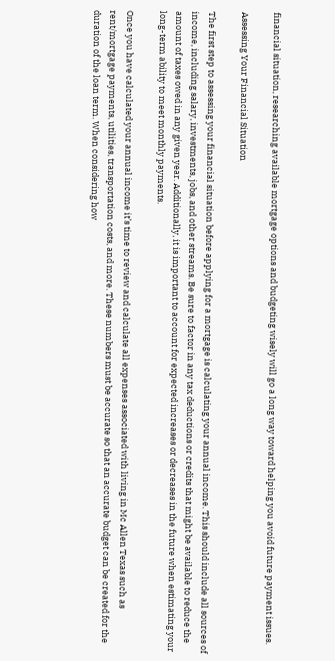financial situation, researching available mortgage options and budgeting wisely will go a long way toward helping you avoid future payment issues.

Assessing Your Financial Situation

The first step to assessing your financial situation before applying for a mortgage is calculating your annual income. This should include all sources of income, including salary, investments, jobs, and other streams. Be sure to factor in any tax deductions or credits that might be available to reduce the amount of taxes owed in any given year. Additionally, it is important to account for expected increases or decreases in the future when estimating your long-term ability to meet monthly payments.

Once you have calculated your annual income it’s time to review and calculate all expenses associated with living in Mc Allen Texas such as rent/mortgage payments, utilities, transportation costs, and more. These numbers must be accurate so that an accurate budget can be created for the duration of the loan term. When considering how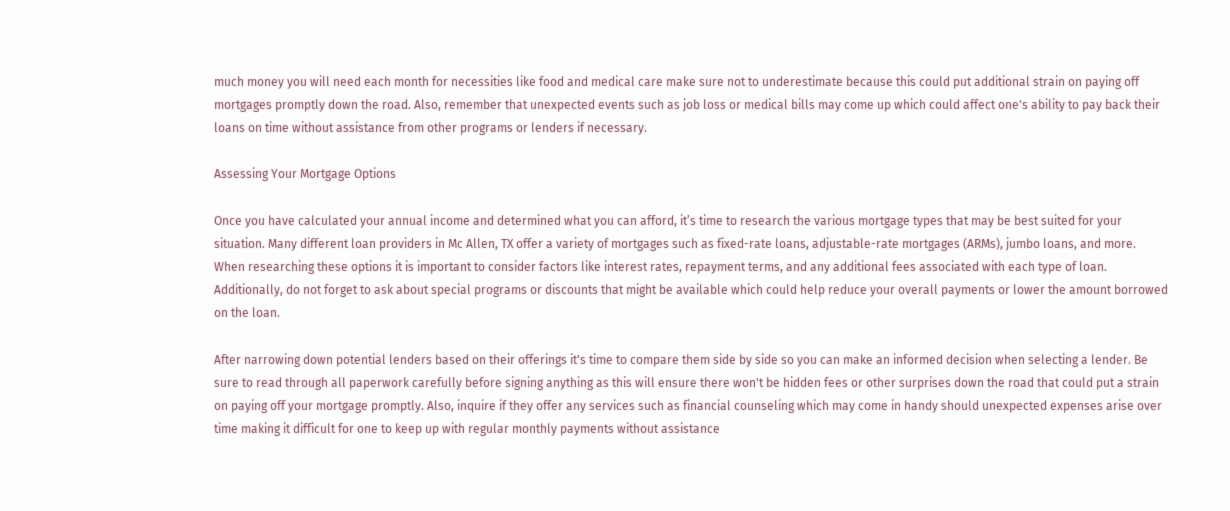much money you will need each month for necessities like food and medical care make sure not to underestimate because this could put additional strain on paying off mortgages promptly down the road. Also, remember that unexpected events such as job loss or medical bills may come up which could affect one's ability to pay back their loans on time without assistance from other programs or lenders if necessary.

Assessing Your Mortgage Options

Once you have calculated your annual income and determined what you can afford, it’s time to research the various mortgage types that may be best suited for your situation. Many different loan providers in Mc Allen, TX offer a variety of mortgages such as fixed-rate loans, adjustable-rate mortgages (ARMs), jumbo loans, and more. When researching these options it is important to consider factors like interest rates, repayment terms, and any additional fees associated with each type of loan. Additionally, do not forget to ask about special programs or discounts that might be available which could help reduce your overall payments or lower the amount borrowed on the loan.

After narrowing down potential lenders based on their offerings it's time to compare them side by side so you can make an informed decision when selecting a lender. Be sure to read through all paperwork carefully before signing anything as this will ensure there won't be hidden fees or other surprises down the road that could put a strain on paying off your mortgage promptly. Also, inquire if they offer any services such as financial counseling which may come in handy should unexpected expenses arise over time making it difficult for one to keep up with regular monthly payments without assistance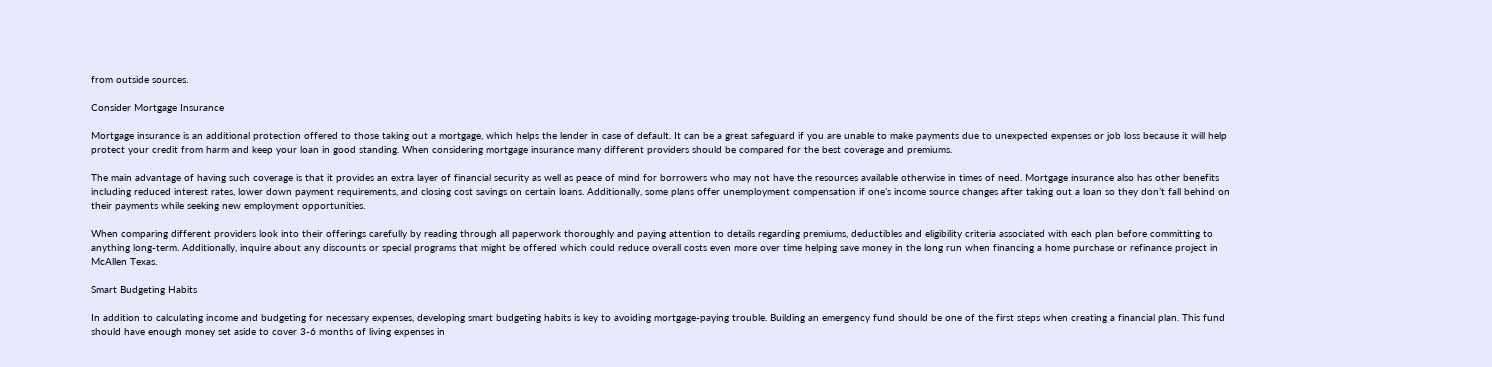from outside sources.

Consider Mortgage Insurance

Mortgage insurance is an additional protection offered to those taking out a mortgage, which helps the lender in case of default. It can be a great safeguard if you are unable to make payments due to unexpected expenses or job loss because it will help protect your credit from harm and keep your loan in good standing. When considering mortgage insurance many different providers should be compared for the best coverage and premiums.

The main advantage of having such coverage is that it provides an extra layer of financial security as well as peace of mind for borrowers who may not have the resources available otherwise in times of need. Mortgage insurance also has other benefits including reduced interest rates, lower down payment requirements, and closing cost savings on certain loans. Additionally, some plans offer unemployment compensation if one’s income source changes after taking out a loan so they don’t fall behind on their payments while seeking new employment opportunities.

When comparing different providers look into their offerings carefully by reading through all paperwork thoroughly and paying attention to details regarding premiums, deductibles and eligibility criteria associated with each plan before committing to anything long-term. Additionally, inquire about any discounts or special programs that might be offered which could reduce overall costs even more over time helping save money in the long run when financing a home purchase or refinance project in McAllen Texas.

Smart Budgeting Habits

In addition to calculating income and budgeting for necessary expenses, developing smart budgeting habits is key to avoiding mortgage-paying trouble. Building an emergency fund should be one of the first steps when creating a financial plan. This fund should have enough money set aside to cover 3-6 months of living expenses in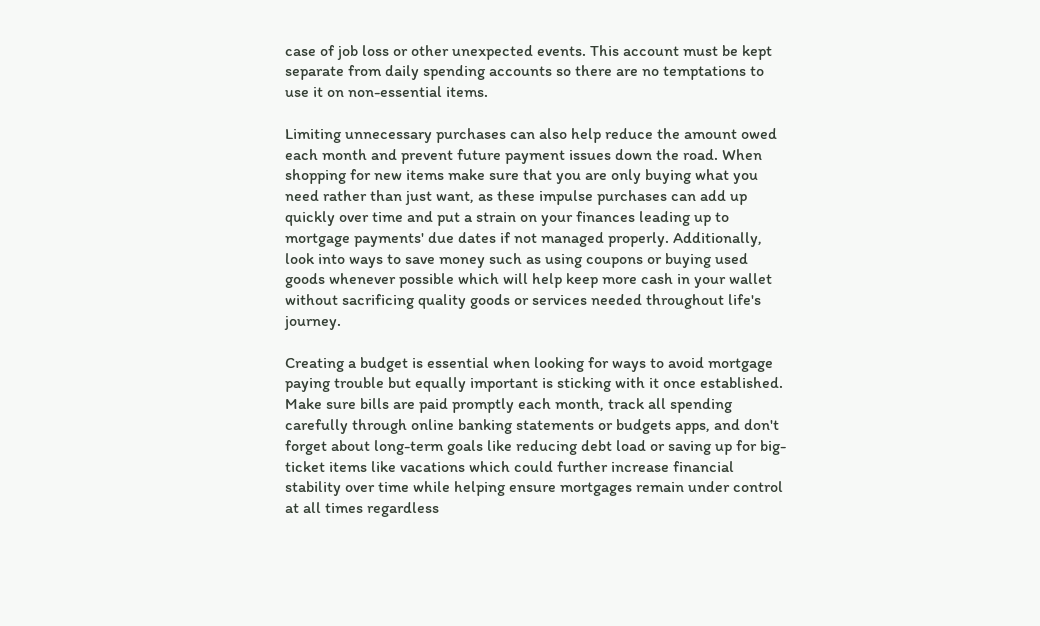case of job loss or other unexpected events. This account must be kept separate from daily spending accounts so there are no temptations to use it on non-essential items.

Limiting unnecessary purchases can also help reduce the amount owed each month and prevent future payment issues down the road. When shopping for new items make sure that you are only buying what you need rather than just want, as these impulse purchases can add up quickly over time and put a strain on your finances leading up to mortgage payments' due dates if not managed properly. Additionally, look into ways to save money such as using coupons or buying used goods whenever possible which will help keep more cash in your wallet without sacrificing quality goods or services needed throughout life's journey.

Creating a budget is essential when looking for ways to avoid mortgage paying trouble but equally important is sticking with it once established. Make sure bills are paid promptly each month, track all spending carefully through online banking statements or budgets apps, and don't forget about long-term goals like reducing debt load or saving up for big-ticket items like vacations which could further increase financial stability over time while helping ensure mortgages remain under control at all times regardless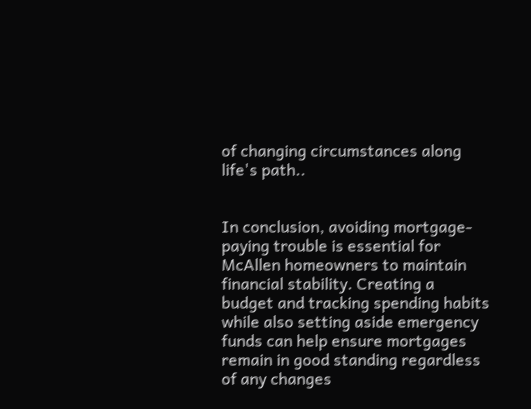of changing circumstances along life's path..


In conclusion, avoiding mortgage-paying trouble is essential for McAllen homeowners to maintain financial stability. Creating a budget and tracking spending habits while also setting aside emergency funds can help ensure mortgages remain in good standing regardless of any changes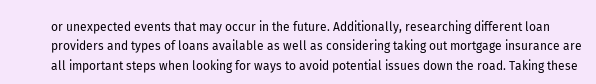or unexpected events that may occur in the future. Additionally, researching different loan providers and types of loans available as well as considering taking out mortgage insurance are all important steps when looking for ways to avoid potential issues down the road. Taking these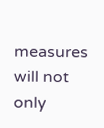measures will not only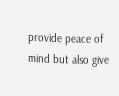provide peace of mind but also give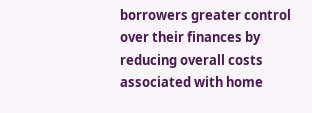borrowers greater control over their finances by reducing overall costs associated with home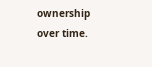ownership over time.